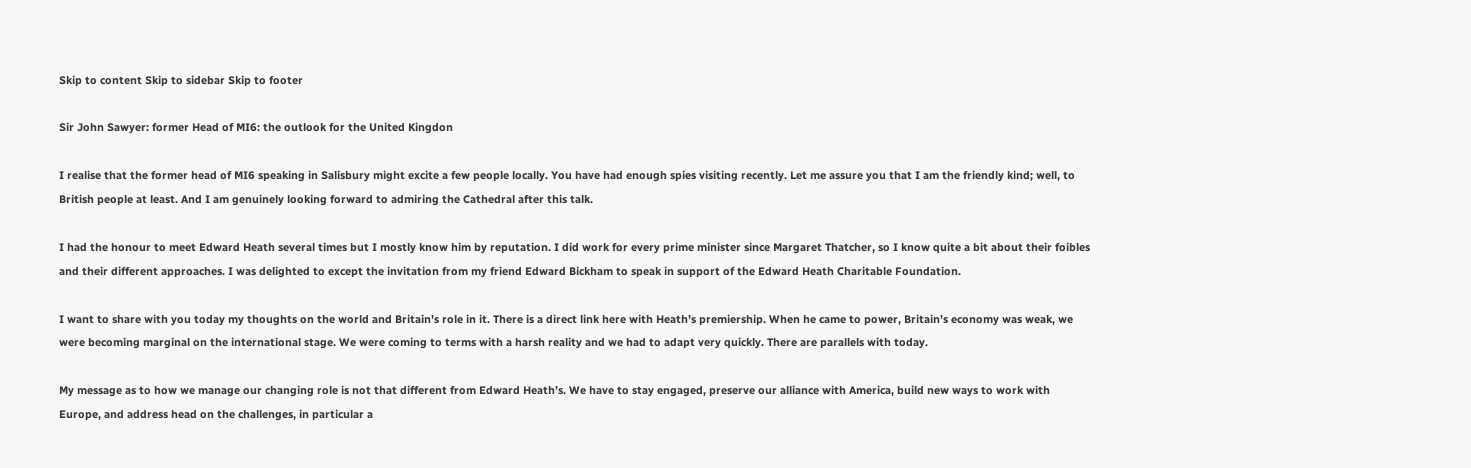Skip to content Skip to sidebar Skip to footer

Sir John Sawyer: former Head of MI6: the outlook for the United Kingdon

I realise that the former head of MI6 speaking in Salisbury might excite a few people locally. You have had enough spies visiting recently. Let me assure you that I am the friendly kind; well, to British people at least. And I am genuinely looking forward to admiring the Cathedral after this talk.

I had the honour to meet Edward Heath several times but I mostly know him by reputation. I did work for every prime minister since Margaret Thatcher, so I know quite a bit about their foibles and their different approaches. I was delighted to except the invitation from my friend Edward Bickham to speak in support of the Edward Heath Charitable Foundation.

I want to share with you today my thoughts on the world and Britain’s role in it. There is a direct link here with Heath’s premiership. When he came to power, Britain’s economy was weak, we were becoming marginal on the international stage. We were coming to terms with a harsh reality and we had to adapt very quickly. There are parallels with today.

My message as to how we manage our changing role is not that different from Edward Heath’s. We have to stay engaged, preserve our alliance with America, build new ways to work with Europe, and address head on the challenges, in particular a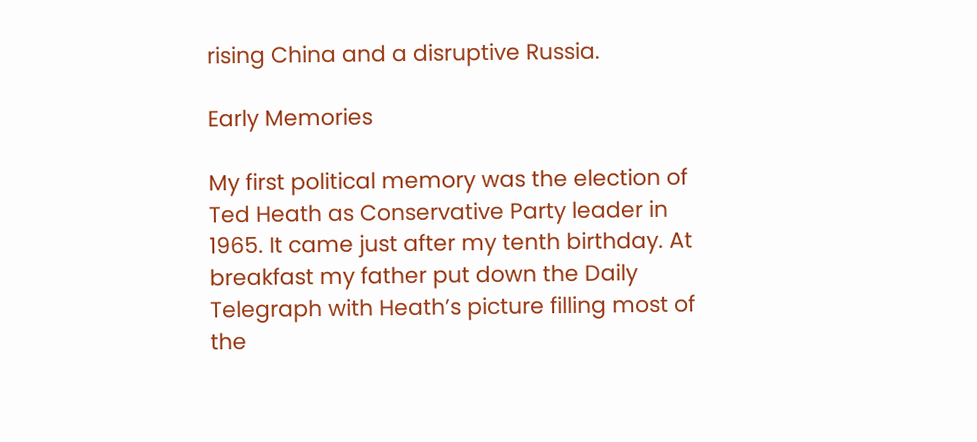rising China and a disruptive Russia.

Early Memories

My first political memory was the election of Ted Heath as Conservative Party leader in 1965. It came just after my tenth birthday. At breakfast my father put down the Daily Telegraph with Heath’s picture filling most of the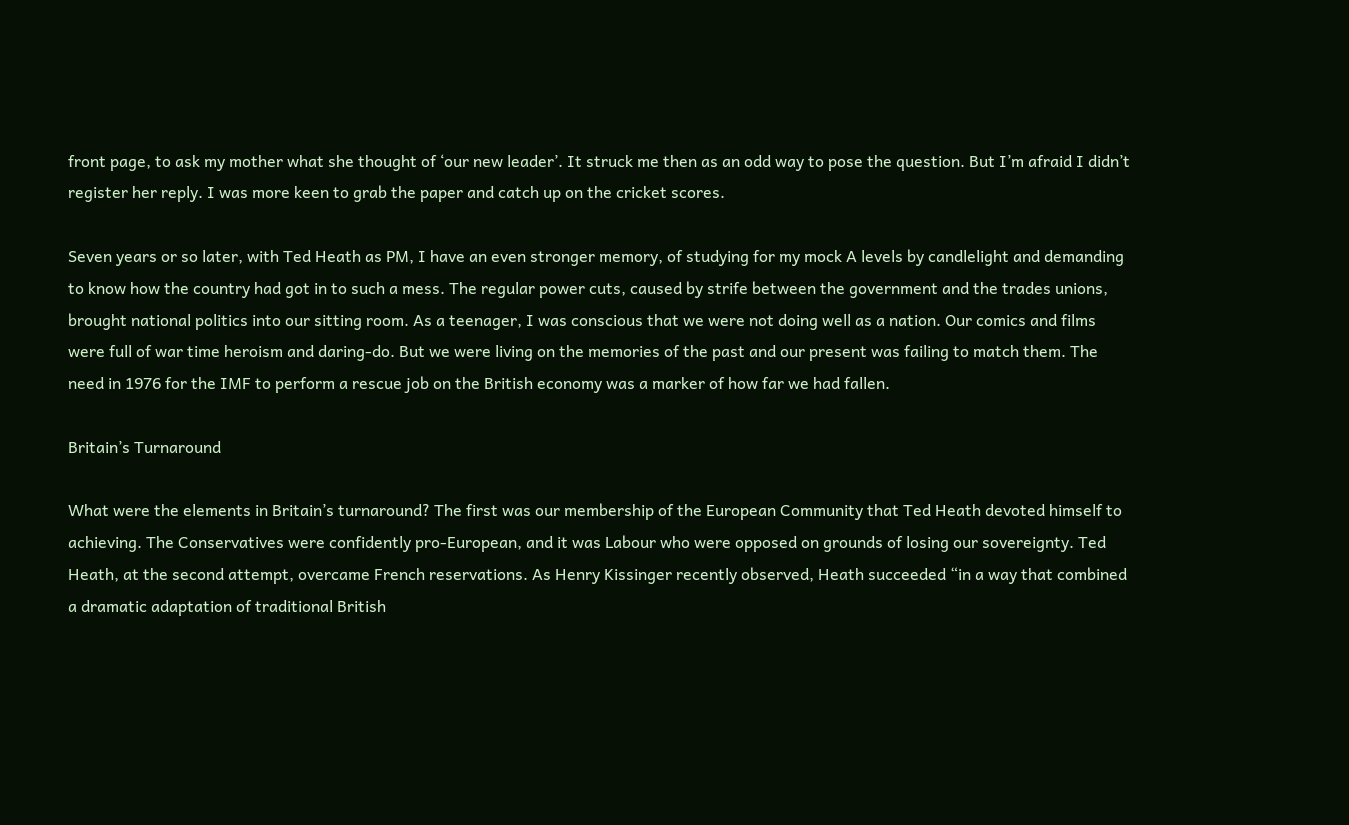front page, to ask my mother what she thought of ‘our new leader’. It struck me then as an odd way to pose the question. But I’m afraid I didn’t register her reply. I was more keen to grab the paper and catch up on the cricket scores.

Seven years or so later, with Ted Heath as PM, I have an even stronger memory, of studying for my mock A levels by candlelight and demanding to know how the country had got in to such a mess. The regular power cuts, caused by strife between the government and the trades unions, brought national politics into our sitting room. As a teenager, I was conscious that we were not doing well as a nation. Our comics and films were full of war time heroism and daring-do. But we were living on the memories of the past and our present was failing to match them. The need in 1976 for the IMF to perform a rescue job on the British economy was a marker of how far we had fallen.

Britain’s Turnaround

What were the elements in Britain’s turnaround? The first was our membership of the European Community that Ted Heath devoted himself to achieving. The Conservatives were confidently pro-European, and it was Labour who were opposed on grounds of losing our sovereignty. Ted Heath, at the second attempt, overcame French reservations. As Henry Kissinger recently observed, Heath succeeded “in a way that combined a dramatic adaptation of traditional British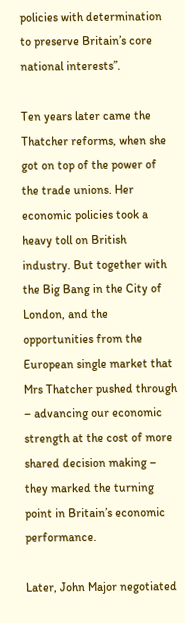policies with determination to preserve Britain’s core national interests”.

Ten years later came the Thatcher reforms, when she got on top of the power of the trade unions. Her economic policies took a heavy toll on British industry. But together with the Big Bang in the City of London, and the opportunities from the European single market that Mrs Thatcher pushed through – advancing our economic strength at the cost of more shared decision making – they marked the turning point in Britain’s economic performance.

Later, John Major negotiated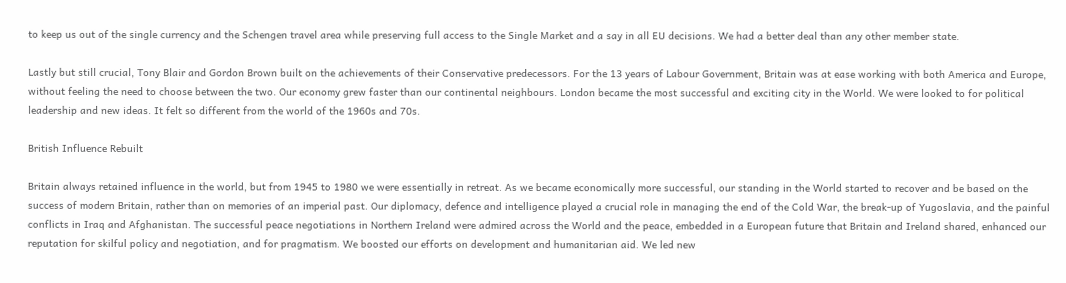to keep us out of the single currency and the Schengen travel area while preserving full access to the Single Market and a say in all EU decisions. We had a better deal than any other member state.

Lastly but still crucial, Tony Blair and Gordon Brown built on the achievements of their Conservative predecessors. For the 13 years of Labour Government, Britain was at ease working with both America and Europe, without feeling the need to choose between the two. Our economy grew faster than our continental neighbours. London became the most successful and exciting city in the World. We were looked to for political leadership and new ideas. It felt so different from the world of the 1960s and 70s.

British Influence Rebuilt

Britain always retained influence in the world, but from 1945 to 1980 we were essentially in retreat. As we became economically more successful, our standing in the World started to recover and be based on the success of modern Britain, rather than on memories of an imperial past. Our diplomacy, defence and intelligence played a crucial role in managing the end of the Cold War, the break-up of Yugoslavia, and the painful conflicts in Iraq and Afghanistan. The successful peace negotiations in Northern Ireland were admired across the World and the peace, embedded in a European future that Britain and Ireland shared, enhanced our reputation for skilful policy and negotiation, and for pragmatism. We boosted our efforts on development and humanitarian aid. We led new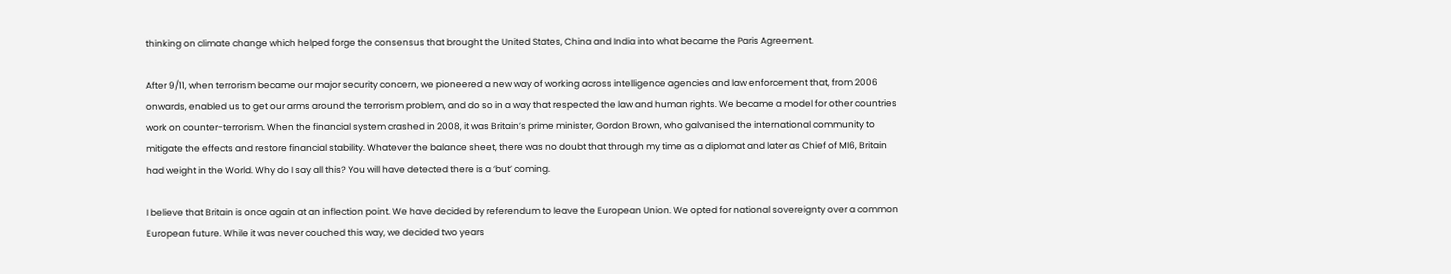thinking on climate change which helped forge the consensus that brought the United States, China and India into what became the Paris Agreement.

After 9/11, when terrorism became our major security concern, we pioneered a new way of working across intelligence agencies and law enforcement that, from 2006 onwards, enabled us to get our arms around the terrorism problem, and do so in a way that respected the law and human rights. We became a model for other countries work on counter-terrorism. When the financial system crashed in 2008, it was Britain’s prime minister, Gordon Brown, who galvanised the international community to mitigate the effects and restore financial stability. Whatever the balance sheet, there was no doubt that through my time as a diplomat and later as Chief of MI6, Britain had weight in the World. Why do I say all this? You will have detected there is a ‘but’ coming.

I believe that Britain is once again at an inflection point. We have decided by referendum to leave the European Union. We opted for national sovereignty over a common European future. While it was never couched this way, we decided two years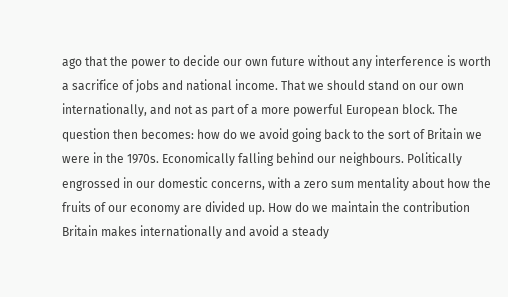ago that the power to decide our own future without any interference is worth a sacrifice of jobs and national income. That we should stand on our own internationally, and not as part of a more powerful European block. The question then becomes: how do we avoid going back to the sort of Britain we were in the 1970s. Economically falling behind our neighbours. Politically engrossed in our domestic concerns, with a zero sum mentality about how the fruits of our economy are divided up. How do we maintain the contribution Britain makes internationally and avoid a steady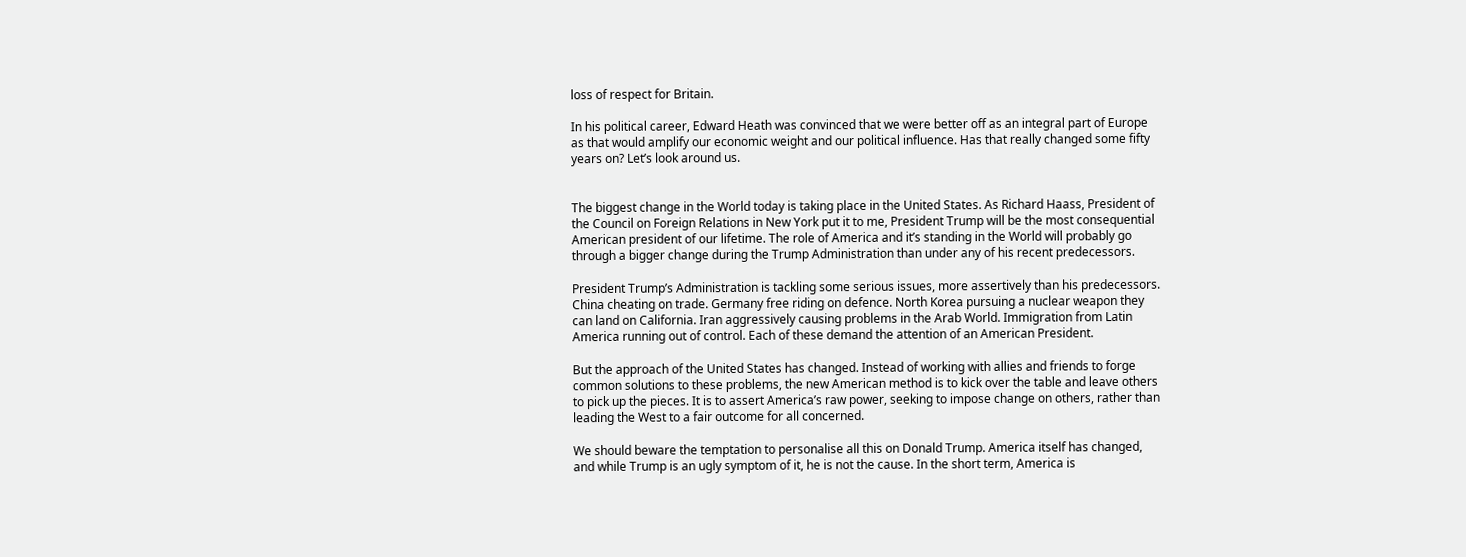loss of respect for Britain.

In his political career, Edward Heath was convinced that we were better off as an integral part of Europe as that would amplify our economic weight and our political influence. Has that really changed some fifty years on? Let’s look around us.


The biggest change in the World today is taking place in the United States. As Richard Haass, President of the Council on Foreign Relations in New York put it to me, President Trump will be the most consequential American president of our lifetime. The role of America and it’s standing in the World will probably go through a bigger change during the Trump Administration than under any of his recent predecessors.

President Trump’s Administration is tackling some serious issues, more assertively than his predecessors. China cheating on trade. Germany free riding on defence. North Korea pursuing a nuclear weapon they can land on California. Iran aggressively causing problems in the Arab World. Immigration from Latin America running out of control. Each of these demand the attention of an American President.

But the approach of the United States has changed. Instead of working with allies and friends to forge common solutions to these problems, the new American method is to kick over the table and leave others to pick up the pieces. It is to assert America’s raw power, seeking to impose change on others, rather than leading the West to a fair outcome for all concerned.

We should beware the temptation to personalise all this on Donald Trump. America itself has changed, and while Trump is an ugly symptom of it, he is not the cause. In the short term, America is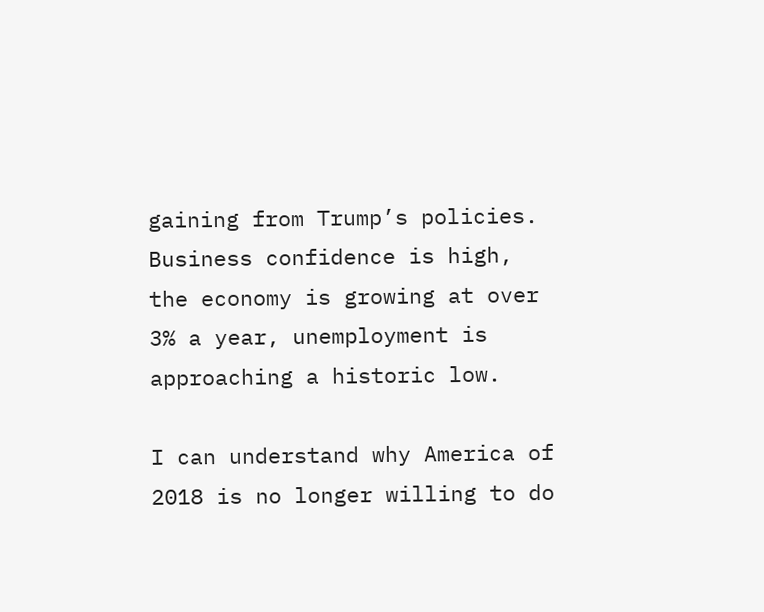gaining from Trump’s policies. Business confidence is high, the economy is growing at over 3% a year, unemployment is approaching a historic low.

I can understand why America of 2018 is no longer willing to do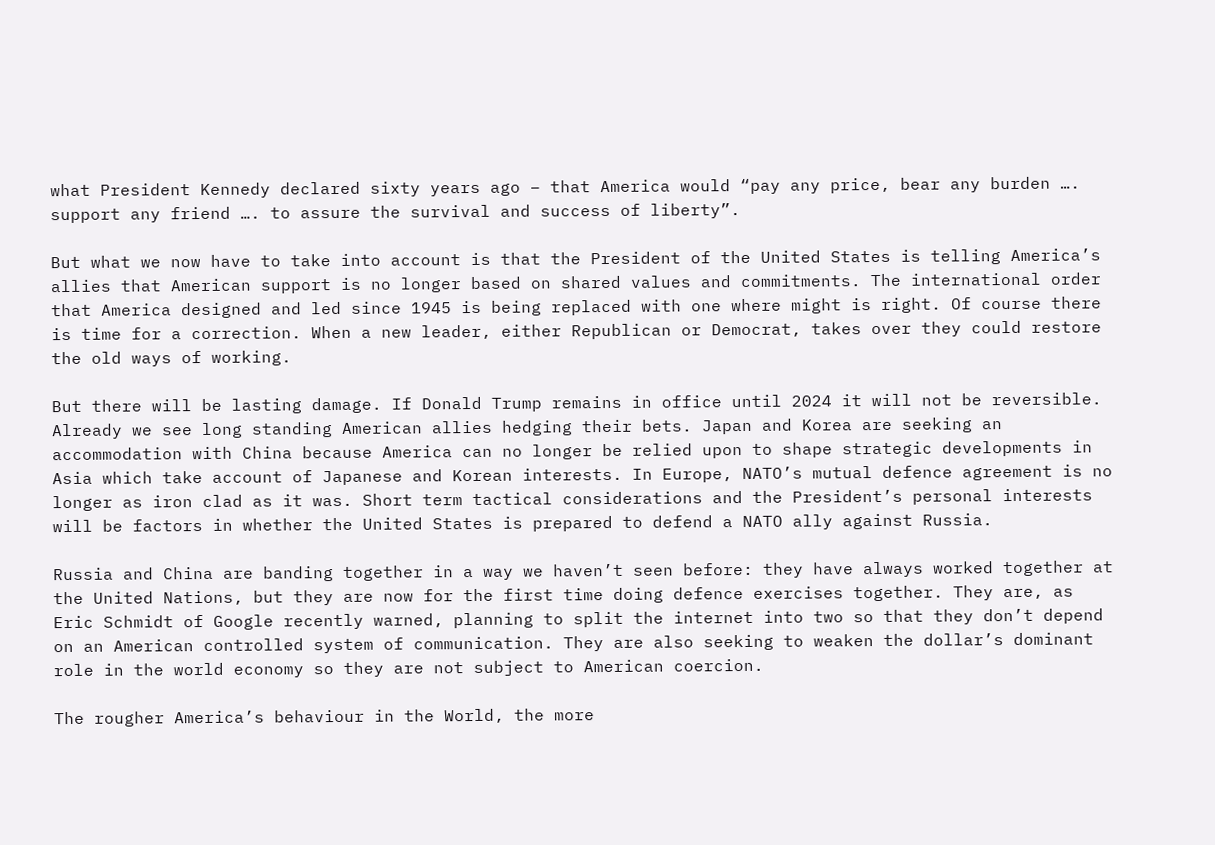what President Kennedy declared sixty years ago – that America would “pay any price, bear any burden …. support any friend …. to assure the survival and success of liberty”.

But what we now have to take into account is that the President of the United States is telling America’s allies that American support is no longer based on shared values and commitments. The international order that America designed and led since 1945 is being replaced with one where might is right. Of course there is time for a correction. When a new leader, either Republican or Democrat, takes over they could restore the old ways of working.

But there will be lasting damage. If Donald Trump remains in office until 2024 it will not be reversible. Already we see long standing American allies hedging their bets. Japan and Korea are seeking an accommodation with China because America can no longer be relied upon to shape strategic developments in Asia which take account of Japanese and Korean interests. In Europe, NATO’s mutual defence agreement is no longer as iron clad as it was. Short term tactical considerations and the President’s personal interests will be factors in whether the United States is prepared to defend a NATO ally against Russia.

Russia and China are banding together in a way we haven’t seen before: they have always worked together at the United Nations, but they are now for the first time doing defence exercises together. They are, as Eric Schmidt of Google recently warned, planning to split the internet into two so that they don’t depend on an American controlled system of communication. They are also seeking to weaken the dollar’s dominant role in the world economy so they are not subject to American coercion.

The rougher America’s behaviour in the World, the more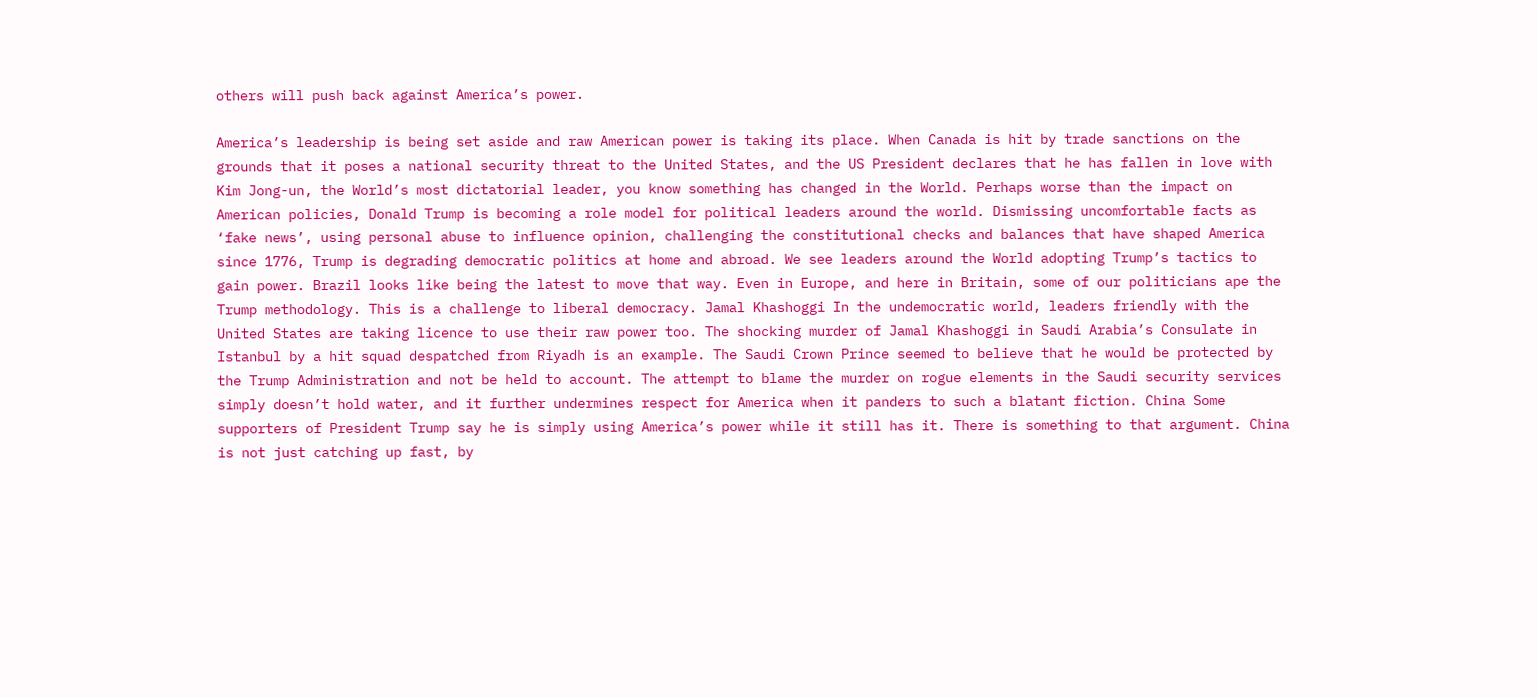others will push back against America’s power.

America’s leadership is being set aside and raw American power is taking its place. When Canada is hit by trade sanctions on the grounds that it poses a national security threat to the United States, and the US President declares that he has fallen in love with Kim Jong-un, the World’s most dictatorial leader, you know something has changed in the World. Perhaps worse than the impact on American policies, Donald Trump is becoming a role model for political leaders around the world. Dismissing uncomfortable facts as ‘fake news’, using personal abuse to influence opinion, challenging the constitutional checks and balances that have shaped America since 1776, Trump is degrading democratic politics at home and abroad. We see leaders around the World adopting Trump’s tactics to gain power. Brazil looks like being the latest to move that way. Even in Europe, and here in Britain, some of our politicians ape the Trump methodology. This is a challenge to liberal democracy. Jamal Khashoggi In the undemocratic world, leaders friendly with the United States are taking licence to use their raw power too. The shocking murder of Jamal Khashoggi in Saudi Arabia’s Consulate in Istanbul by a hit squad despatched from Riyadh is an example. The Saudi Crown Prince seemed to believe that he would be protected by the Trump Administration and not be held to account. The attempt to blame the murder on rogue elements in the Saudi security services simply doesn’t hold water, and it further undermines respect for America when it panders to such a blatant fiction. China Some supporters of President Trump say he is simply using America’s power while it still has it. There is something to that argument. China is not just catching up fast, by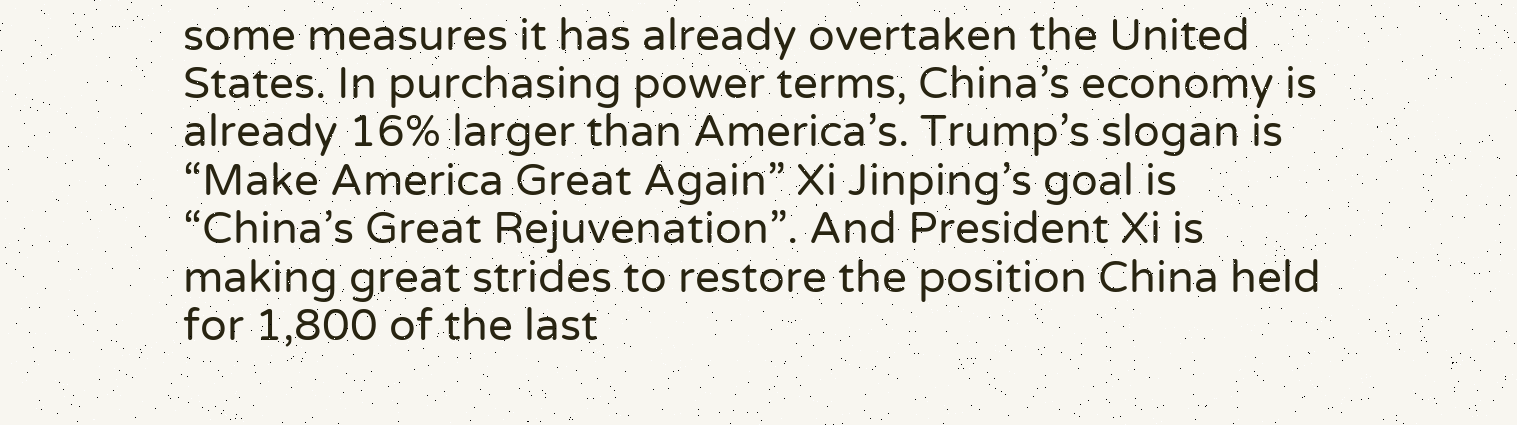some measures it has already overtaken the United States. In purchasing power terms, China’s economy is already 16% larger than America’s. Trump’s slogan is “Make America Great Again” Xi Jinping’s goal is “China’s Great Rejuvenation”. And President Xi is making great strides to restore the position China held for 1,800 of the last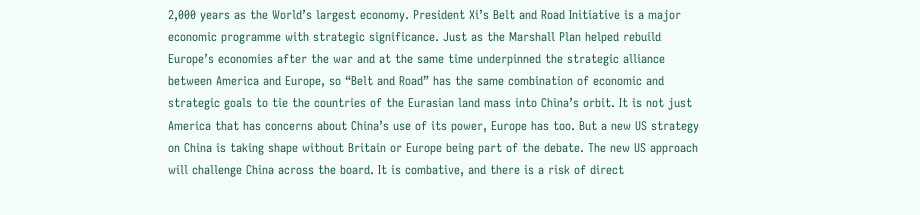2,000 years as the World’s largest economy. President Xi’s Belt and Road Initiative is a major economic programme with strategic significance. Just as the Marshall Plan helped rebuild Europe’s economies after the war and at the same time underpinned the strategic alliance between America and Europe, so “Belt and Road” has the same combination of economic and strategic goals to tie the countries of the Eurasian land mass into China’s orbit. It is not just America that has concerns about China’s use of its power, Europe has too. But a new US strategy on China is taking shape without Britain or Europe being part of the debate. The new US approach will challenge China across the board. It is combative, and there is a risk of direct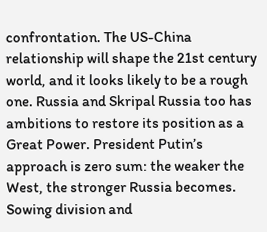confrontation. The US-China relationship will shape the 21st century world, and it looks likely to be a rough one. Russia and Skripal Russia too has ambitions to restore its position as a Great Power. President Putin’s approach is zero sum: the weaker the West, the stronger Russia becomes. Sowing division and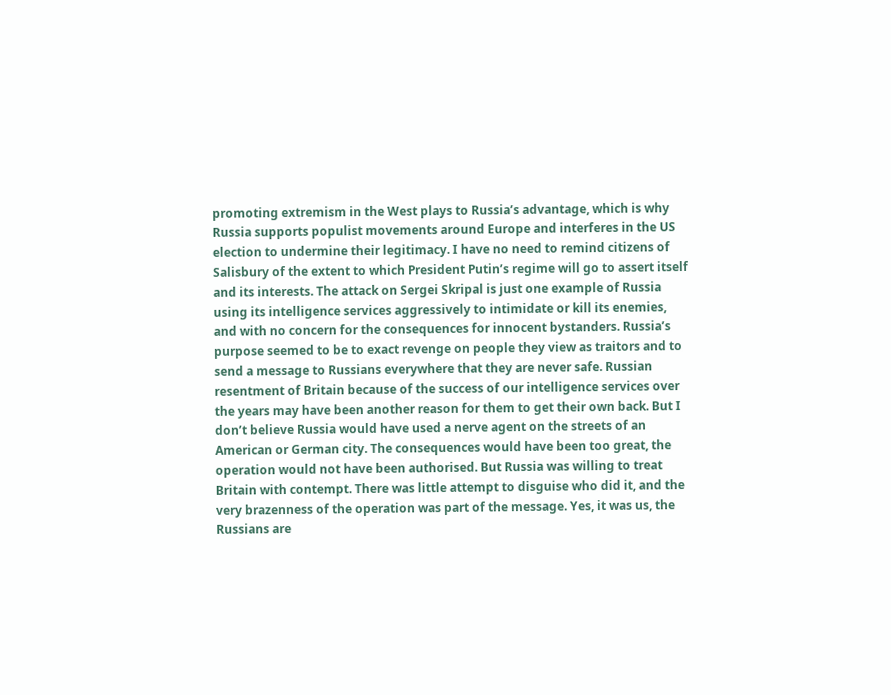promoting extremism in the West plays to Russia’s advantage, which is why Russia supports populist movements around Europe and interferes in the US election to undermine their legitimacy. I have no need to remind citizens of Salisbury of the extent to which President Putin’s regime will go to assert itself and its interests. The attack on Sergei Skripal is just one example of Russia using its intelligence services aggressively to intimidate or kill its enemies, and with no concern for the consequences for innocent bystanders. Russia’s purpose seemed to be to exact revenge on people they view as traitors and to send a message to Russians everywhere that they are never safe. Russian resentment of Britain because of the success of our intelligence services over the years may have been another reason for them to get their own back. But I don’t believe Russia would have used a nerve agent on the streets of an American or German city. The consequences would have been too great, the operation would not have been authorised. But Russia was willing to treat Britain with contempt. There was little attempt to disguise who did it, and the very brazenness of the operation was part of the message. Yes, it was us, the Russians are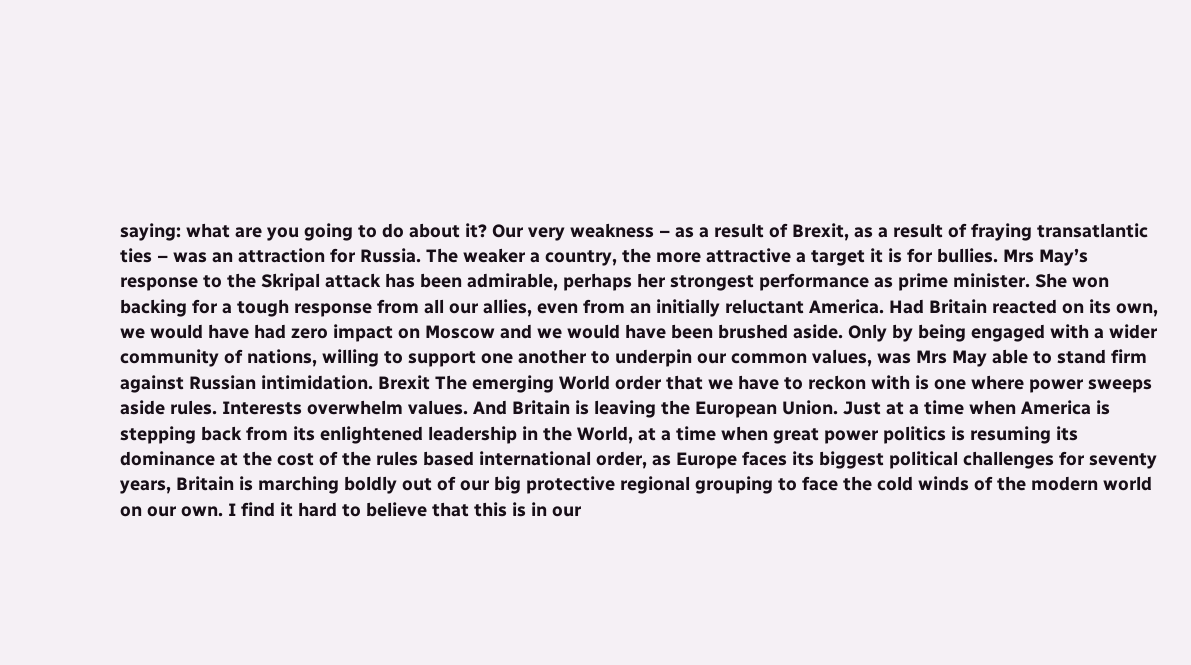saying: what are you going to do about it? Our very weakness – as a result of Brexit, as a result of fraying transatlantic ties – was an attraction for Russia. The weaker a country, the more attractive a target it is for bullies. Mrs May’s response to the Skripal attack has been admirable, perhaps her strongest performance as prime minister. She won backing for a tough response from all our allies, even from an initially reluctant America. Had Britain reacted on its own, we would have had zero impact on Moscow and we would have been brushed aside. Only by being engaged with a wider community of nations, willing to support one another to underpin our common values, was Mrs May able to stand firm against Russian intimidation. Brexit The emerging World order that we have to reckon with is one where power sweeps aside rules. Interests overwhelm values. And Britain is leaving the European Union. Just at a time when America is stepping back from its enlightened leadership in the World, at a time when great power politics is resuming its dominance at the cost of the rules based international order, as Europe faces its biggest political challenges for seventy years, Britain is marching boldly out of our big protective regional grouping to face the cold winds of the modern world on our own. I find it hard to believe that this is in our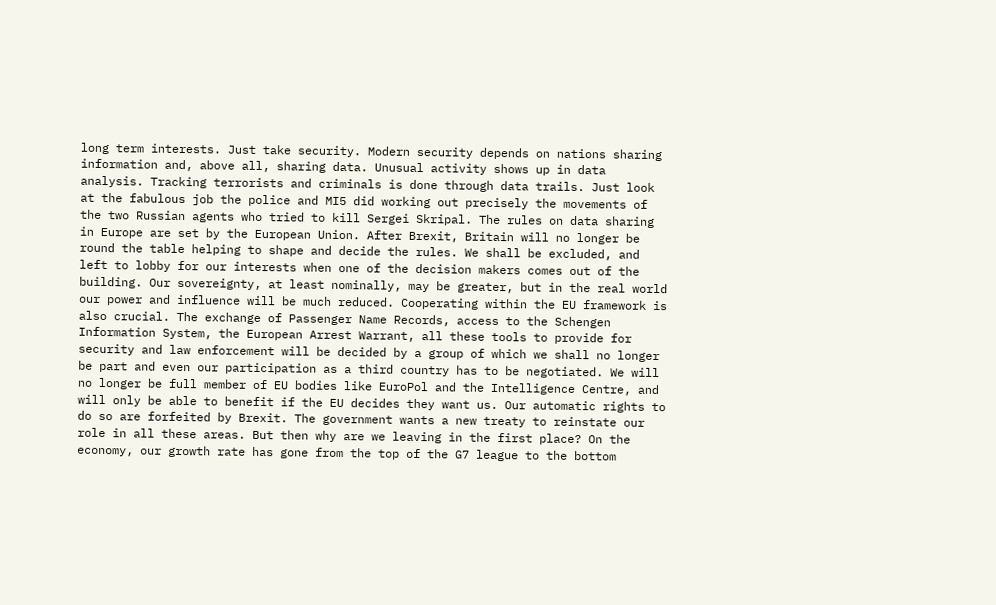long term interests. Just take security. Modern security depends on nations sharing information and, above all, sharing data. Unusual activity shows up in data analysis. Tracking terrorists and criminals is done through data trails. Just look at the fabulous job the police and MI5 did working out precisely the movements of the two Russian agents who tried to kill Sergei Skripal. The rules on data sharing in Europe are set by the European Union. After Brexit, Britain will no longer be round the table helping to shape and decide the rules. We shall be excluded, and left to lobby for our interests when one of the decision makers comes out of the building. Our sovereignty, at least nominally, may be greater, but in the real world our power and influence will be much reduced. Cooperating within the EU framework is also crucial. The exchange of Passenger Name Records, access to the Schengen Information System, the European Arrest Warrant, all these tools to provide for security and law enforcement will be decided by a group of which we shall no longer be part and even our participation as a third country has to be negotiated. We will no longer be full member of EU bodies like EuroPol and the Intelligence Centre, and will only be able to benefit if the EU decides they want us. Our automatic rights to do so are forfeited by Brexit. The government wants a new treaty to reinstate our role in all these areas. But then why are we leaving in the first place? On the economy, our growth rate has gone from the top of the G7 league to the bottom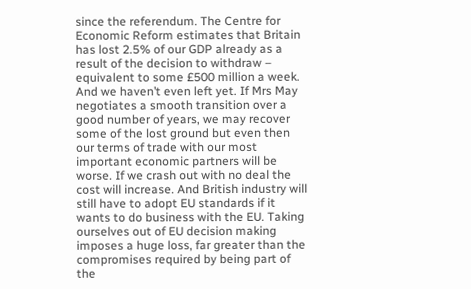since the referendum. The Centre for Economic Reform estimates that Britain has lost 2.5% of our GDP already as a result of the decision to withdraw – equivalent to some £500 million a week. And we haven’t even left yet. If Mrs May negotiates a smooth transition over a good number of years, we may recover some of the lost ground but even then our terms of trade with our most important economic partners will be worse. If we crash out with no deal the cost will increase. And British industry will still have to adopt EU standards if it wants to do business with the EU. Taking ourselves out of EU decision making imposes a huge loss, far greater than the compromises required by being part of the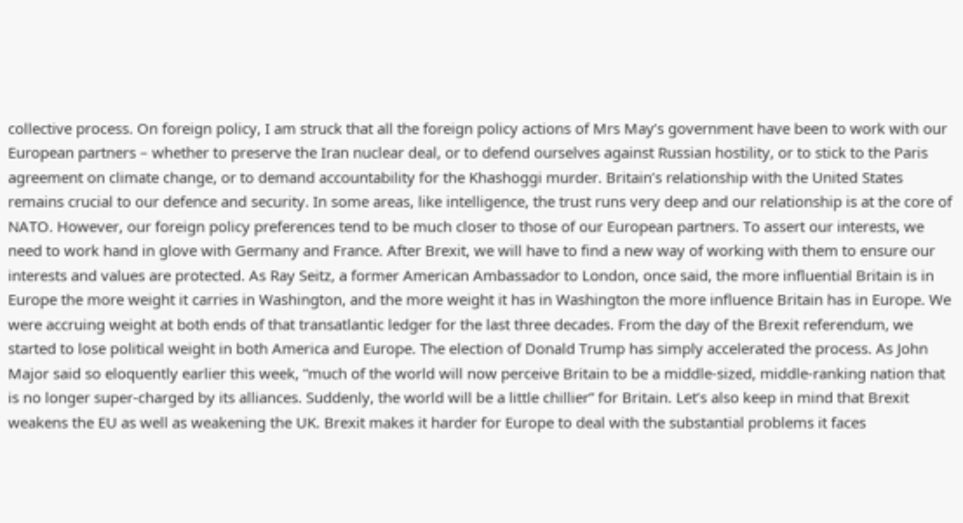collective process. On foreign policy, I am struck that all the foreign policy actions of Mrs May’s government have been to work with our European partners – whether to preserve the Iran nuclear deal, or to defend ourselves against Russian hostility, or to stick to the Paris agreement on climate change, or to demand accountability for the Khashoggi murder. Britain’s relationship with the United States remains crucial to our defence and security. In some areas, like intelligence, the trust runs very deep and our relationship is at the core of NATO. However, our foreign policy preferences tend to be much closer to those of our European partners. To assert our interests, we need to work hand in glove with Germany and France. After Brexit, we will have to find a new way of working with them to ensure our interests and values are protected. As Ray Seitz, a former American Ambassador to London, once said, the more influential Britain is in Europe the more weight it carries in Washington, and the more weight it has in Washington the more influence Britain has in Europe. We were accruing weight at both ends of that transatlantic ledger for the last three decades. From the day of the Brexit referendum, we started to lose political weight in both America and Europe. The election of Donald Trump has simply accelerated the process. As John Major said so eloquently earlier this week, ”much of the world will now perceive Britain to be a middle-sized, middle-ranking nation that is no longer super-charged by its alliances. Suddenly, the world will be a little chillier” for Britain. Let’s also keep in mind that Brexit weakens the EU as well as weakening the UK. Brexit makes it harder for Europe to deal with the substantial problems it faces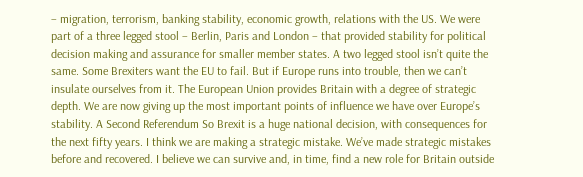– migration, terrorism, banking stability, economic growth, relations with the US. We were part of a three legged stool – Berlin, Paris and London – that provided stability for political decision making and assurance for smaller member states. A two legged stool isn’t quite the same. Some Brexiters want the EU to fail. But if Europe runs into trouble, then we can’t insulate ourselves from it. The European Union provides Britain with a degree of strategic depth. We are now giving up the most important points of influence we have over Europe’s stability. A Second Referendum So Brexit is a huge national decision, with consequences for the next fifty years. I think we are making a strategic mistake. We’ve made strategic mistakes before and recovered. I believe we can survive and, in time, find a new role for Britain outside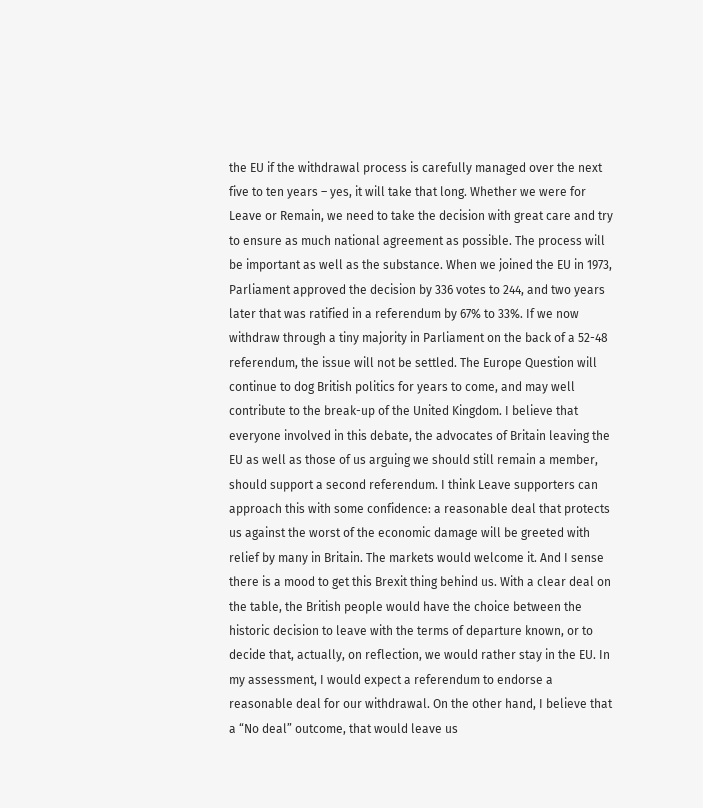the EU if the withdrawal process is carefully managed over the next five to ten years – yes, it will take that long. Whether we were for Leave or Remain, we need to take the decision with great care and try to ensure as much national agreement as possible. The process will be important as well as the substance. When we joined the EU in 1973, Parliament approved the decision by 336 votes to 244, and two years later that was ratified in a referendum by 67% to 33%. If we now withdraw through a tiny majority in Parliament on the back of a 52-48 referendum, the issue will not be settled. The Europe Question will continue to dog British politics for years to come, and may well contribute to the break-up of the United Kingdom. I believe that everyone involved in this debate, the advocates of Britain leaving the EU as well as those of us arguing we should still remain a member, should support a second referendum. I think Leave supporters can approach this with some confidence: a reasonable deal that protects us against the worst of the economic damage will be greeted with relief by many in Britain. The markets would welcome it. And I sense there is a mood to get this Brexit thing behind us. With a clear deal on the table, the British people would have the choice between the historic decision to leave with the terms of departure known, or to decide that, actually, on reflection, we would rather stay in the EU. In my assessment, I would expect a referendum to endorse a reasonable deal for our withdrawal. On the other hand, I believe that a “No deal” outcome, that would leave us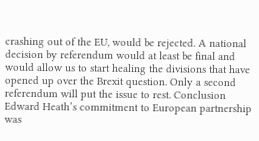crashing out of the EU, would be rejected. A national decision by referendum would at least be final and would allow us to start healing the divisions that have opened up over the Brexit question. Only a second referendum will put the issue to rest. Conclusion Edward Heath’s commitment to European partnership was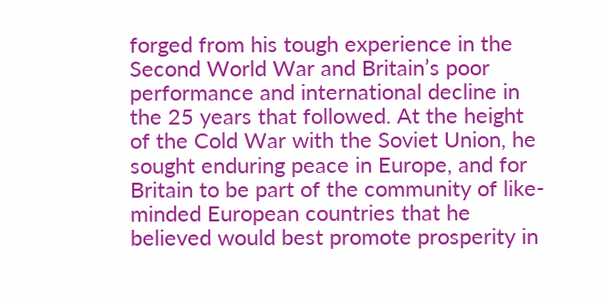forged from his tough experience in the Second World War and Britain’s poor performance and international decline in the 25 years that followed. At the height of the Cold War with the Soviet Union, he sought enduring peace in Europe, and for Britain to be part of the community of like-minded European countries that he believed would best promote prosperity in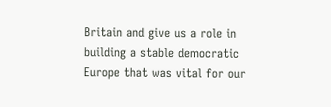Britain and give us a role in building a stable democratic Europe that was vital for our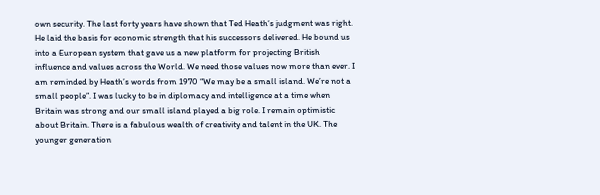own security. The last forty years have shown that Ted Heath‘s judgment was right. He laid the basis for economic strength that his successors delivered. He bound us into a European system that gave us a new platform for projecting British influence and values across the World. We need those values now more than ever. I am reminded by Heath’s words from 1970 “We may be a small island. We’re not a small people”. I was lucky to be in diplomacy and intelligence at a time when Britain was strong and our small island played a big role. I remain optimistic about Britain. There is a fabulous wealth of creativity and talent in the UK. The younger generation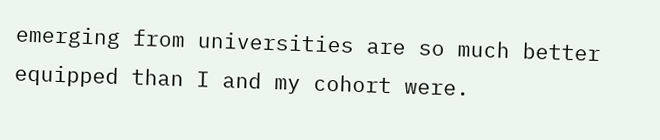emerging from universities are so much better equipped than I and my cohort were.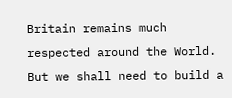Britain remains much respected around the World. But we shall need to build a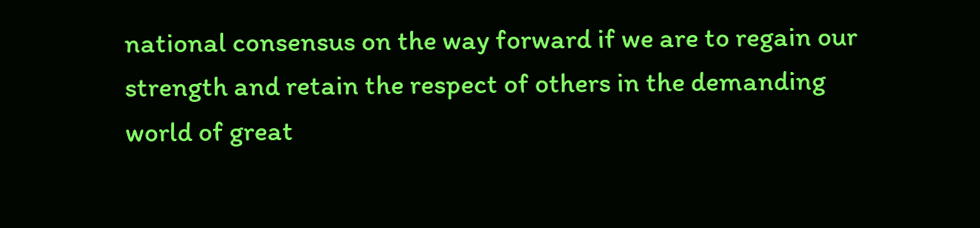national consensus on the way forward if we are to regain our strength and retain the respect of others in the demanding world of great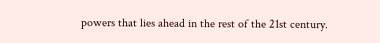powers that lies ahead in the rest of the 21st century.